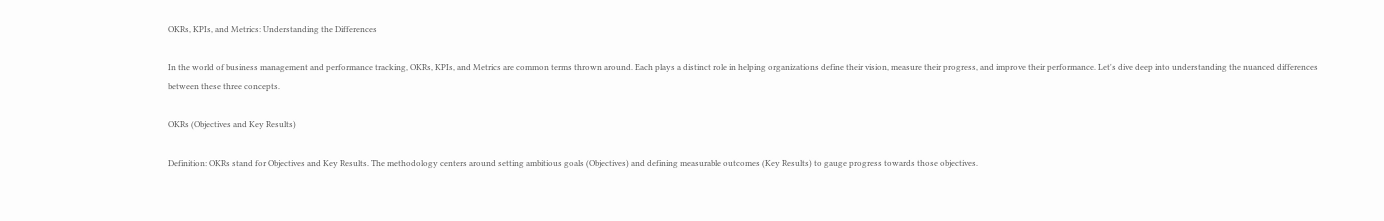OKRs, KPIs, and Metrics: Understanding the Differences

In the world of business management and performance tracking, OKRs, KPIs, and Metrics are common terms thrown around. Each plays a distinct role in helping organizations define their vision, measure their progress, and improve their performance. Let's dive deep into understanding the nuanced differences between these three concepts.

OKRs (Objectives and Key Results)

Definition: OKRs stand for Objectives and Key Results. The methodology centers around setting ambitious goals (Objectives) and defining measurable outcomes (Key Results) to gauge progress towards those objectives.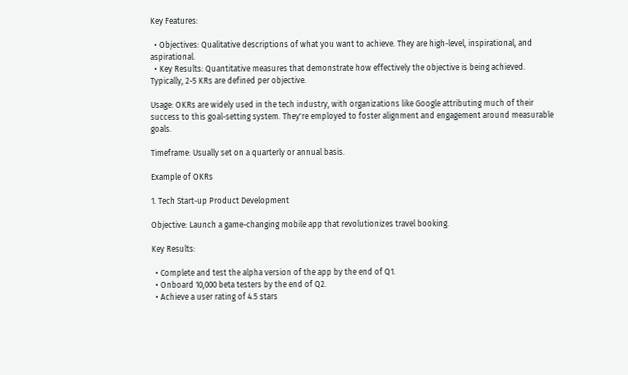Key Features:

  • Objectives: Qualitative descriptions of what you want to achieve. They are high-level, inspirational, and aspirational.
  • Key Results: Quantitative measures that demonstrate how effectively the objective is being achieved. Typically, 2-5 KRs are defined per objective.

Usage: OKRs are widely used in the tech industry, with organizations like Google attributing much of their success to this goal-setting system. They're employed to foster alignment and engagement around measurable goals.

Timeframe: Usually set on a quarterly or annual basis.

Example of OKRs

1. Tech Start-up Product Development

Objective: Launch a game-changing mobile app that revolutionizes travel booking.

Key Results:

  • Complete and test the alpha version of the app by the end of Q1.
  • Onboard 10,000 beta testers by the end of Q2.
  • Achieve a user rating of 4.5 stars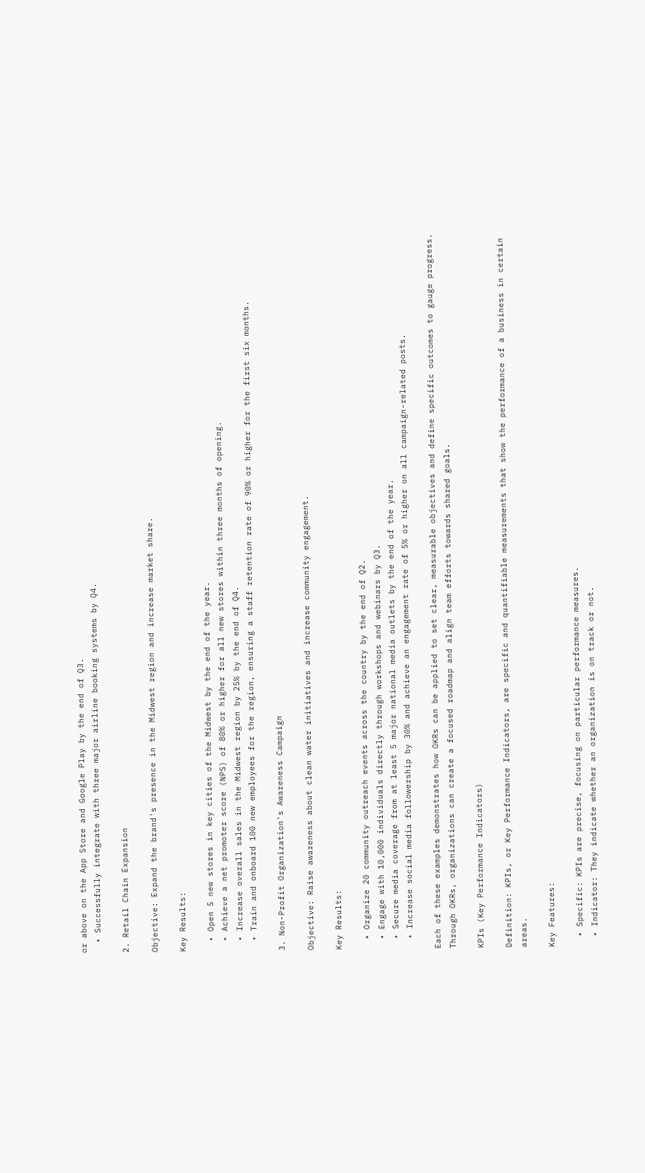or above on the App Store and Google Play by the end of Q3.
  • Successfully integrate with three major airline booking systems by Q4.

2. Retail Chain Expansion

Objective: Expand the brand's presence in the Midwest region and increase market share.

Key Results:

  • Open 5 new stores in key cities of the Midwest by the end of the year.
  • Achieve a net promoter score (NPS) of 80% or higher for all new stores within three months of opening.
  • Increase overall sales in the Midwest region by 25% by the end of Q4.
  • Train and onboard 100 new employees for the region, ensuring a staff retention rate of 90% or higher for the first six months.

3. Non-Profit Organization's Awareness Campaign

Objective: Raise awareness about clean water initiatives and increase community engagement.

Key Results:

  • Organize 20 community outreach events across the country by the end of Q2.
  • Engage with 10,000 individuals directly through workshops and webinars by Q3.
  • Secure media coverage from at least 5 major national media outlets by the end of the year.
  • Increase social media followership by 30% and achieve an engagement rate of 5% or higher on all campaign-related posts.

Each of these examples demonstrates how OKRs can be applied to set clear, measurable objectives and define specific outcomes to gauge progress. Through OKRs, organizations can create a focused roadmap and align team efforts towards shared goals.

KPIs (Key Performance Indicators)

Definition: KPIs, or Key Performance Indicators, are specific and quantifiable measurements that show the performance of a business in certain areas.

Key Features:

  • Specific: KPIs are precise, focusing on particular performance measures.
  • Indicator: They indicate whether an organization is on track or not.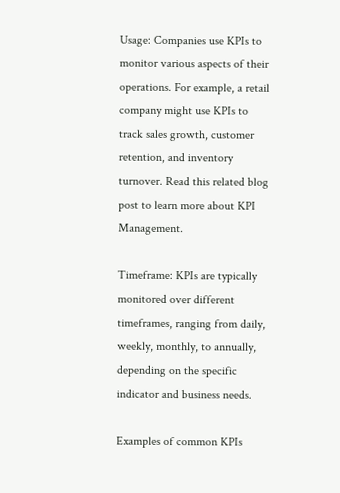Usage: Companies use KPIs to monitor various aspects of their operations. For example, a retail company might use KPIs to track sales growth, customer retention, and inventory turnover. Read this related blog post to learn more about KPI Management.

Timeframe: KPIs are typically monitored over different timeframes, ranging from daily, weekly, monthly, to annually, depending on the specific indicator and business needs.

Examples of common KPIs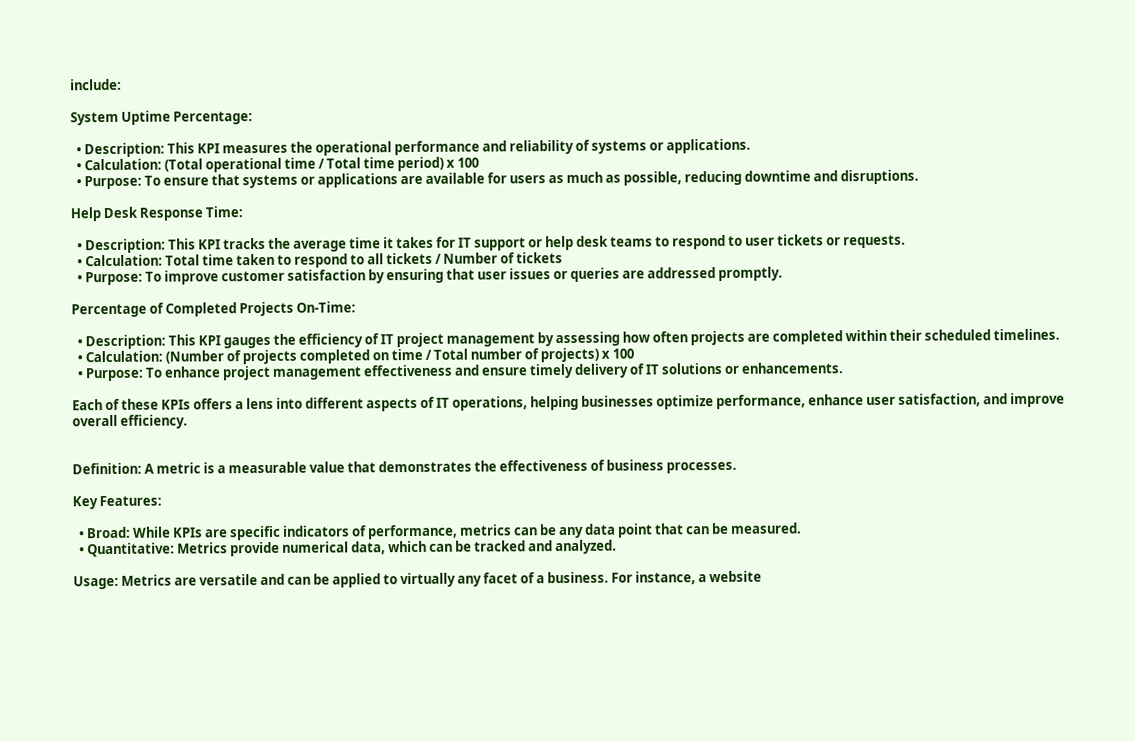include:

System Uptime Percentage:

  • Description: This KPI measures the operational performance and reliability of systems or applications.
  • Calculation: (Total operational time / Total time period) x 100
  • Purpose: To ensure that systems or applications are available for users as much as possible, reducing downtime and disruptions.

Help Desk Response Time:

  • Description: This KPI tracks the average time it takes for IT support or help desk teams to respond to user tickets or requests.
  • Calculation: Total time taken to respond to all tickets / Number of tickets
  • Purpose: To improve customer satisfaction by ensuring that user issues or queries are addressed promptly.

Percentage of Completed Projects On-Time:

  • Description: This KPI gauges the efficiency of IT project management by assessing how often projects are completed within their scheduled timelines.
  • Calculation: (Number of projects completed on time / Total number of projects) x 100
  • Purpose: To enhance project management effectiveness and ensure timely delivery of IT solutions or enhancements.

Each of these KPIs offers a lens into different aspects of IT operations, helping businesses optimize performance, enhance user satisfaction, and improve overall efficiency.


Definition: A metric is a measurable value that demonstrates the effectiveness of business processes.

Key Features:

  • Broad: While KPIs are specific indicators of performance, metrics can be any data point that can be measured.
  • Quantitative: Metrics provide numerical data, which can be tracked and analyzed.

Usage: Metrics are versatile and can be applied to virtually any facet of a business. For instance, a website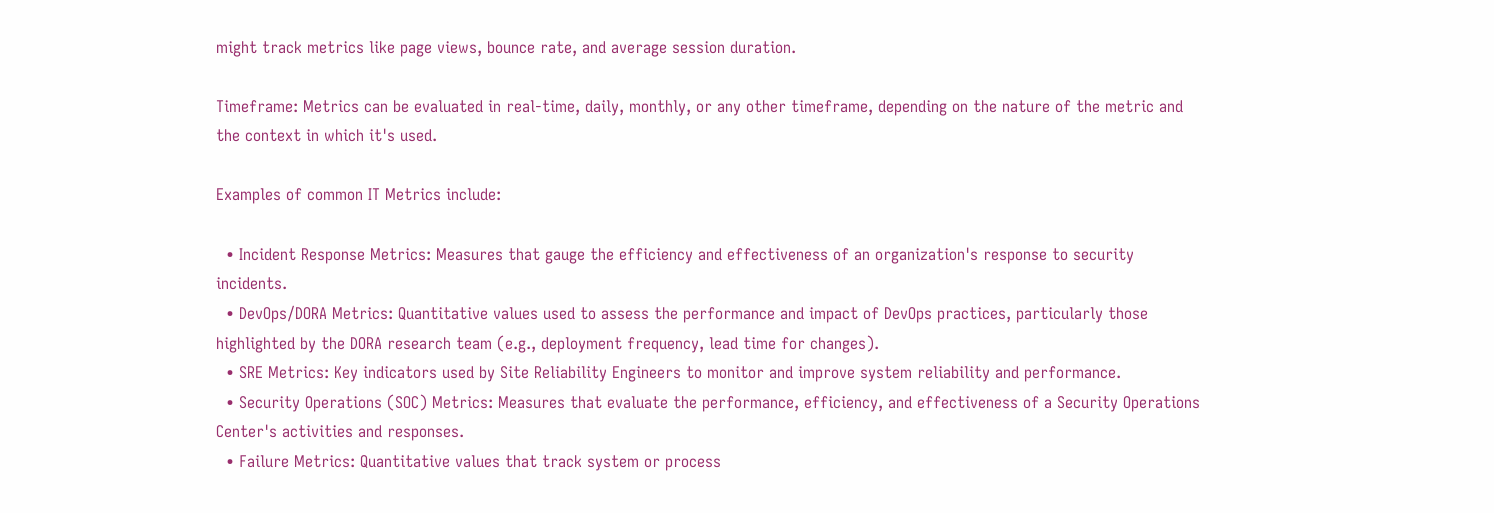might track metrics like page views, bounce rate, and average session duration.

Timeframe: Metrics can be evaluated in real-time, daily, monthly, or any other timeframe, depending on the nature of the metric and the context in which it's used.

Examples of common IT Metrics include:

  • Incident Response Metrics: Measures that gauge the efficiency and effectiveness of an organization's response to security incidents.
  • DevOps/DORA Metrics: Quantitative values used to assess the performance and impact of DevOps practices, particularly those highlighted by the DORA research team (e.g., deployment frequency, lead time for changes).
  • SRE Metrics: Key indicators used by Site Reliability Engineers to monitor and improve system reliability and performance.
  • Security Operations (SOC) Metrics: Measures that evaluate the performance, efficiency, and effectiveness of a Security Operations Center's activities and responses.
  • Failure Metrics: Quantitative values that track system or process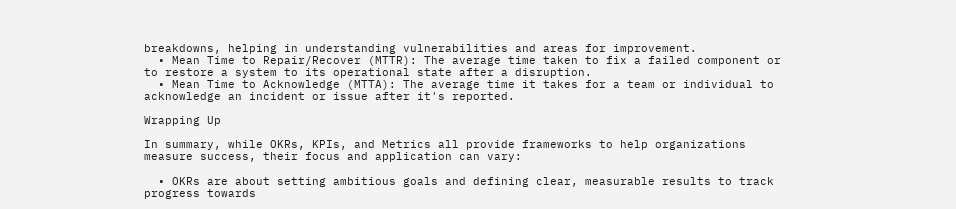breakdowns, helping in understanding vulnerabilities and areas for improvement.
  • Mean Time to Repair/Recover (MTTR): The average time taken to fix a failed component or to restore a system to its operational state after a disruption.
  • Mean Time to Acknowledge (MTTA): The average time it takes for a team or individual to acknowledge an incident or issue after it's reported.

Wrapping Up

In summary, while OKRs, KPIs, and Metrics all provide frameworks to help organizations measure success, their focus and application can vary:

  • OKRs are about setting ambitious goals and defining clear, measurable results to track progress towards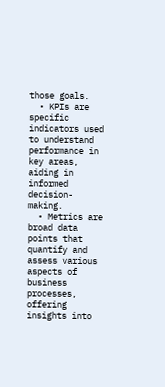those goals.
  • KPIs are specific indicators used to understand performance in key areas, aiding in informed decision-making.
  • Metrics are broad data points that quantify and assess various aspects of business processes, offering insights into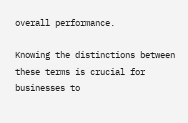overall performance.

Knowing the distinctions between these terms is crucial for businesses to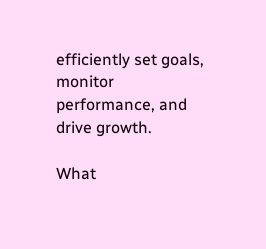efficiently set goals, monitor performance, and drive growth.

What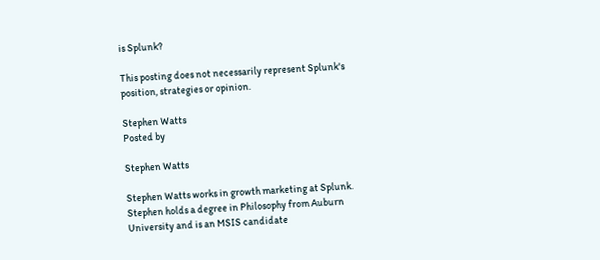is Splunk?

This posting does not necessarily represent Splunk's position, strategies or opinion.

Stephen Watts
Posted by

Stephen Watts

Stephen Watts works in growth marketing at Splunk. Stephen holds a degree in Philosophy from Auburn University and is an MSIS candidate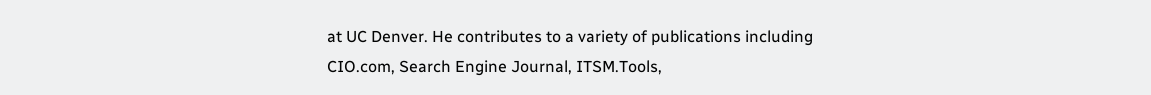at UC Denver. He contributes to a variety of publications including CIO.com, Search Engine Journal, ITSM.Tools,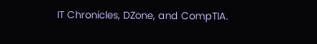IT Chronicles, DZone, and CompTIA.